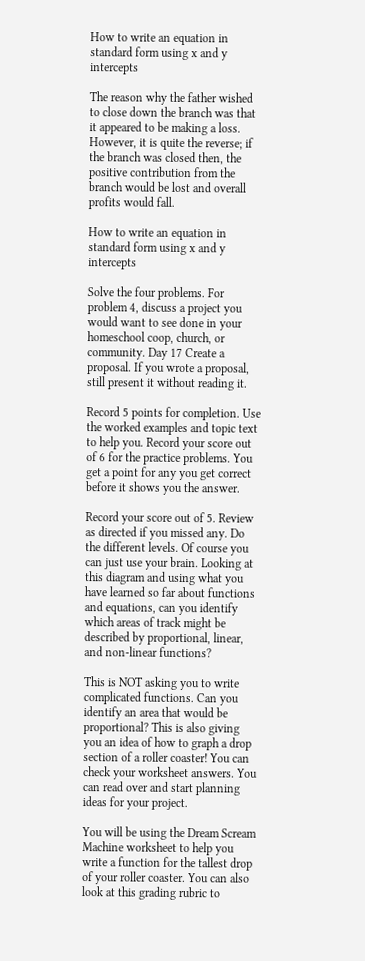How to write an equation in standard form using x and y intercepts

The reason why the father wished to close down the branch was that it appeared to be making a loss. However, it is quite the reverse; if the branch was closed then, the positive contribution from the branch would be lost and overall profits would fall.

How to write an equation in standard form using x and y intercepts

Solve the four problems. For problem 4, discuss a project you would want to see done in your homeschool coop, church, or community. Day 17 Create a proposal. If you wrote a proposal, still present it without reading it.

Record 5 points for completion. Use the worked examples and topic text to help you. Record your score out of 6 for the practice problems. You get a point for any you get correct before it shows you the answer.

Record your score out of 5. Review as directed if you missed any. Do the different levels. Of course you can just use your brain. Looking at this diagram and using what you have learned so far about functions and equations, can you identify which areas of track might be described by proportional, linear, and non-linear functions?

This is NOT asking you to write complicated functions. Can you identify an area that would be proportional? This is also giving you an idea of how to graph a drop section of a roller coaster! You can check your worksheet answers. You can read over and start planning ideas for your project.

You will be using the Dream Scream Machine worksheet to help you write a function for the tallest drop of your roller coaster. You can also look at this grading rubric to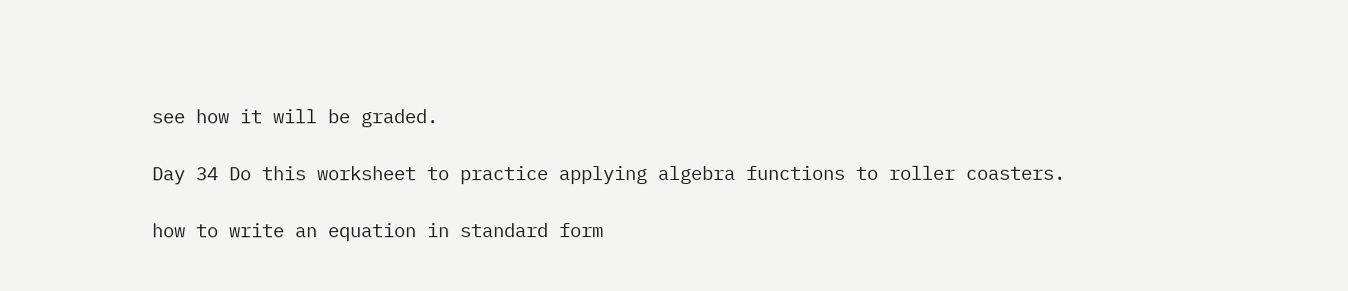see how it will be graded.

Day 34 Do this worksheet to practice applying algebra functions to roller coasters.

how to write an equation in standard form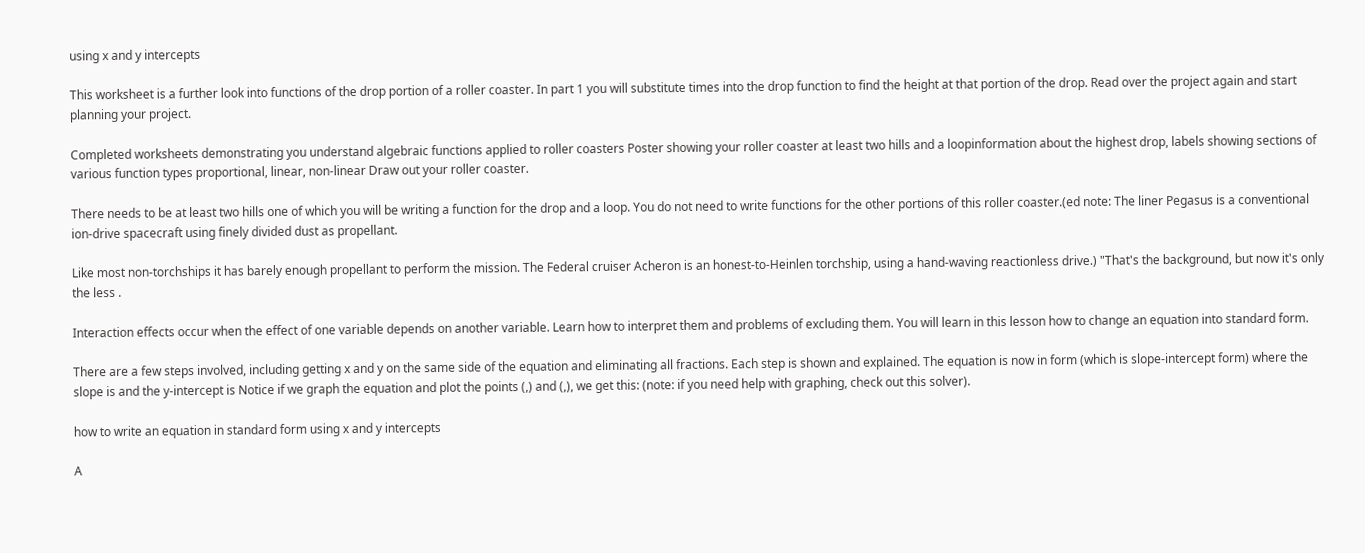using x and y intercepts

This worksheet is a further look into functions of the drop portion of a roller coaster. In part 1 you will substitute times into the drop function to find the height at that portion of the drop. Read over the project again and start planning your project.

Completed worksheets demonstrating you understand algebraic functions applied to roller coasters Poster showing your roller coaster at least two hills and a loopinformation about the highest drop, labels showing sections of various function types proportional, linear, non-linear Draw out your roller coaster.

There needs to be at least two hills one of which you will be writing a function for the drop and a loop. You do not need to write functions for the other portions of this roller coaster.(ed note: The liner Pegasus is a conventional ion-drive spacecraft using finely divided dust as propellant.

Like most non-torchships it has barely enough propellant to perform the mission. The Federal cruiser Acheron is an honest-to-Heinlen torchship, using a hand-waving reactionless drive.) "That's the background, but now it's only the less .

Interaction effects occur when the effect of one variable depends on another variable. Learn how to interpret them and problems of excluding them. You will learn in this lesson how to change an equation into standard form.

There are a few steps involved, including getting x and y on the same side of the equation and eliminating all fractions. Each step is shown and explained. The equation is now in form (which is slope-intercept form) where the slope is and the y-intercept is Notice if we graph the equation and plot the points (,) and (,), we get this: (note: if you need help with graphing, check out this solver).

how to write an equation in standard form using x and y intercepts

A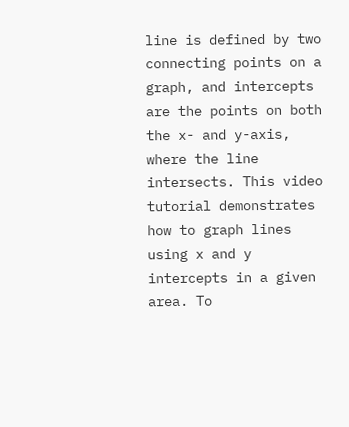line is defined by two connecting points on a graph, and intercepts are the points on both the x- and y-axis, where the line intersects. This video tutorial demonstrates how to graph lines using x and y intercepts in a given area. To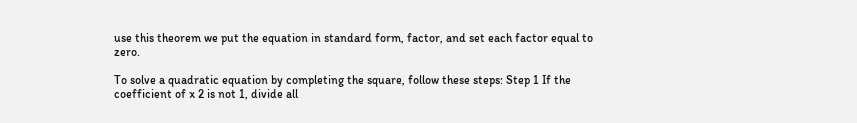use this theorem we put the equation in standard form, factor, and set each factor equal to zero.

To solve a quadratic equation by completing the square, follow these steps: Step 1 If the coefficient of x 2 is not 1, divide all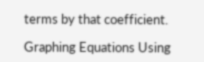terms by that coefficient.

Graphing Equations Using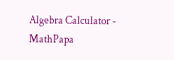Algebra Calculator - MathPapa